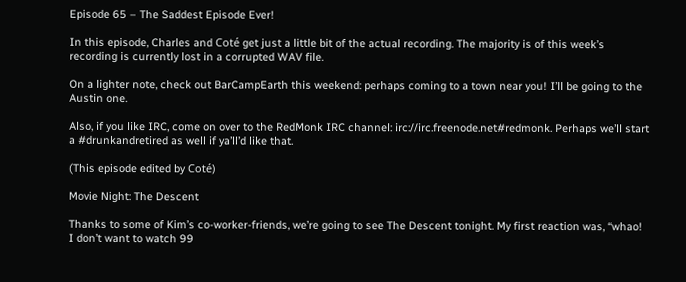Episode 65 – The Saddest Episode Ever!

In this episode, Charles and Coté get just a little bit of the actual recording. The majority is of this week’s recording is currently lost in a corrupted WAV file.

On a lighter note, check out BarCampEarth this weekend: perhaps coming to a town near you! I’ll be going to the Austin one.

Also, if you like IRC, come on over to the RedMonk IRC channel: irc://irc.freenode.net#redmonk. Perhaps we’ll start a #drunkandretired as well if ya’ll’d like that.

(This episode edited by Coté)

Movie Night: The Descent

Thanks to some of Kim’s co-worker-friends, we’re going to see The Descent tonight. My first reaction was, “whao! I don’t want to watch 99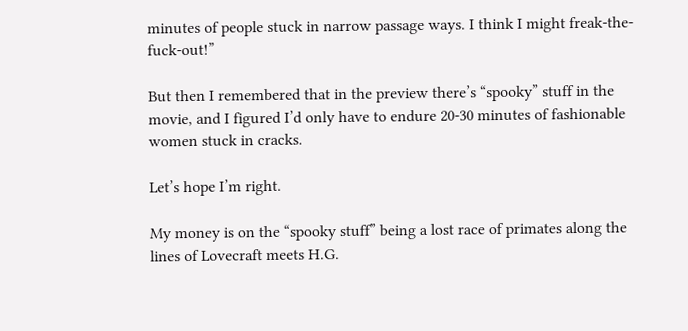minutes of people stuck in narrow passage ways. I think I might freak-the-fuck-out!”

But then I remembered that in the preview there’s “spooky” stuff in the movie, and I figured I’d only have to endure 20-30 minutes of fashionable women stuck in cracks.

Let’s hope I’m right.

My money is on the “spooky stuff” being a lost race of primates along the lines of Lovecraft meets H.G.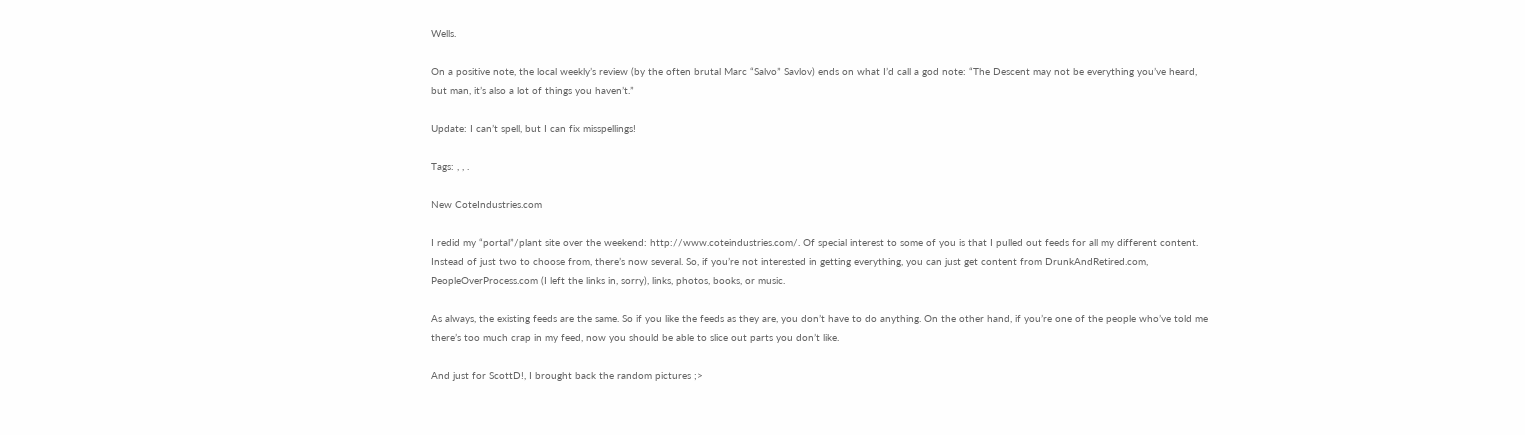Wells.

On a positive note, the local weekly’s review (by the often brutal Marc “Salvo” Savlov) ends on what I’d call a god note: “The Descent may not be everything you’ve heard, but man, it’s also a lot of things you haven’t.”

Update: I can’t spell, but I can fix misspellings!

Tags: , , .

New CoteIndustries.com

I redid my “portal”/plant site over the weekend: http://www.coteindustries.com/. Of special interest to some of you is that I pulled out feeds for all my different content. Instead of just two to choose from, there’s now several. So, if you’re not interested in getting everything, you can just get content from DrunkAndRetired.com, PeopleOverProcess.com (I left the links in, sorry), links, photos, books, or music.

As always, the existing feeds are the same. So if you like the feeds as they are, you don’t have to do anything. On the other hand, if you’re one of the people who’ve told me there’s too much crap in my feed, now you should be able to slice out parts you don’t like.

And just for ScottD!, I brought back the random pictures ;>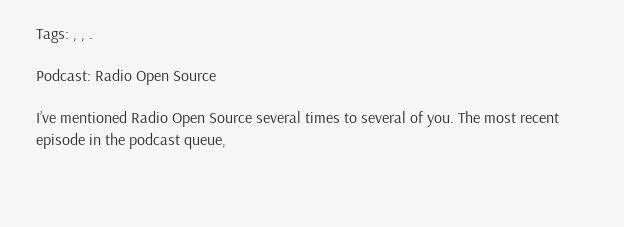Tags: , , .

Podcast: Radio Open Source

I’ve mentioned Radio Open Source several times to several of you. The most recent episode in the podcast queue,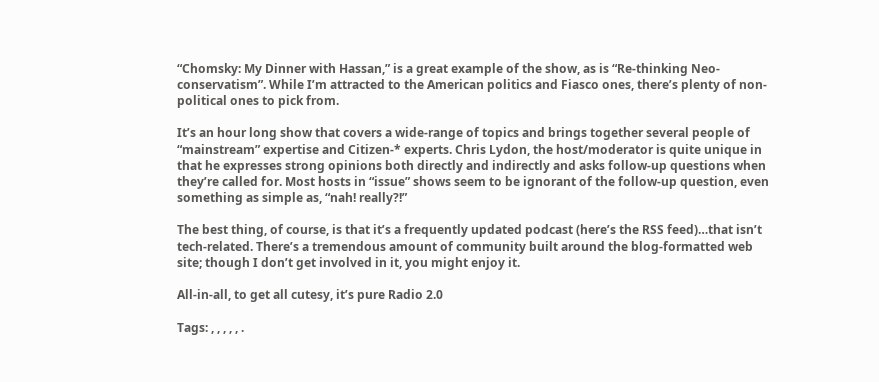“Chomsky: My Dinner with Hassan,” is a great example of the show, as is “Re-thinking Neo-conservatism”. While I’m attracted to the American politics and Fiasco ones, there’s plenty of non-political ones to pick from.

It’s an hour long show that covers a wide-range of topics and brings together several people of “mainstream” expertise and Citizen-* experts. Chris Lydon, the host/moderator is quite unique in that he expresses strong opinions both directly and indirectly and asks follow-up questions when they’re called for. Most hosts in “issue” shows seem to be ignorant of the follow-up question, even something as simple as, “nah! really?!”

The best thing, of course, is that it’s a frequently updated podcast (here’s the RSS feed)…that isn’t tech-related. There’s a tremendous amount of community built around the blog-formatted web site; though I don’t get involved in it, you might enjoy it.

All-in-all, to get all cutesy, it’s pure Radio 2.0

Tags: , , , , , .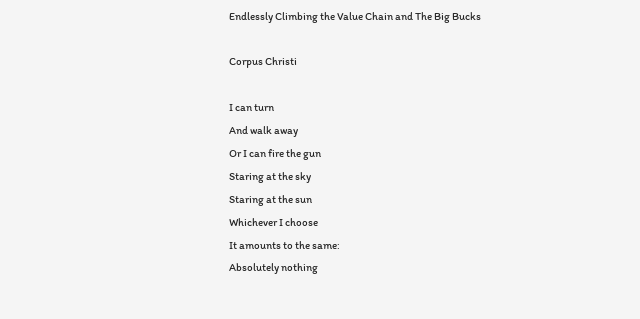Endlessly Climbing the Value Chain and The Big Bucks

Corpus Christi

I can turn
And walk away
Or I can fire the gun
Staring at the sky
Staring at the sun
Whichever I choose
It amounts to the same:
Absolutely nothing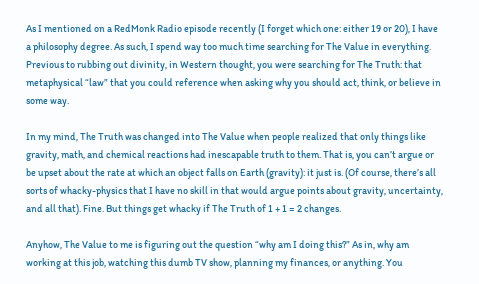As I mentioned on a RedMonk Radio episode recently (I forget which one: either 19 or 20), I have a philosophy degree. As such, I spend way too much time searching for The Value in everything. Previous to rubbing out divinity, in Western thought, you were searching for The Truth: that metaphysical “law” that you could reference when asking why you should act, think, or believe in some way.

In my mind, The Truth was changed into The Value when people realized that only things like gravity, math, and chemical reactions had inescapable truth to them. That is, you can’t argue or be upset about the rate at which an object falls on Earth (gravity): it just is. (Of course, there’s all sorts of whacky-physics that I have no skill in that would argue points about gravity, uncertainty, and all that). Fine. But things get whacky if The Truth of 1 + 1 = 2 changes.

Anyhow, The Value to me is figuring out the question “why am I doing this?” As in, why am working at this job, watching this dumb TV show, planning my finances, or anything. You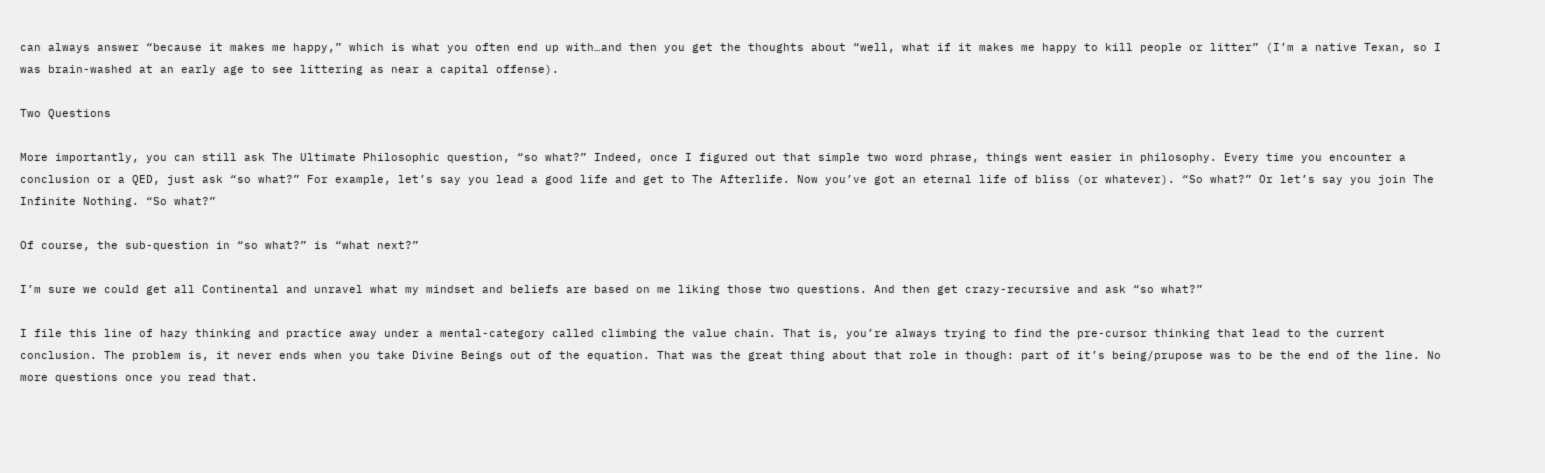can always answer “because it makes me happy,” which is what you often end up with…and then you get the thoughts about “well, what if it makes me happy to kill people or litter” (I’m a native Texan, so I was brain-washed at an early age to see littering as near a capital offense).

Two Questions

More importantly, you can still ask The Ultimate Philosophic question, “so what?” Indeed, once I figured out that simple two word phrase, things went easier in philosophy. Every time you encounter a conclusion or a QED, just ask “so what?” For example, let’s say you lead a good life and get to The Afterlife. Now you’ve got an eternal life of bliss (or whatever). “So what?” Or let’s say you join The Infinite Nothing. “So what?”

Of course, the sub-question in “so what?” is “what next?”

I’m sure we could get all Continental and unravel what my mindset and beliefs are based on me liking those two questions. And then get crazy-recursive and ask “so what?”

I file this line of hazy thinking and practice away under a mental-category called climbing the value chain. That is, you’re always trying to find the pre-cursor thinking that lead to the current conclusion. The problem is, it never ends when you take Divine Beings out of the equation. That was the great thing about that role in though: part of it’s being/prupose was to be the end of the line. No more questions once you read that.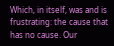Which, in itself, was and is frustrating: the cause that has no cause. Our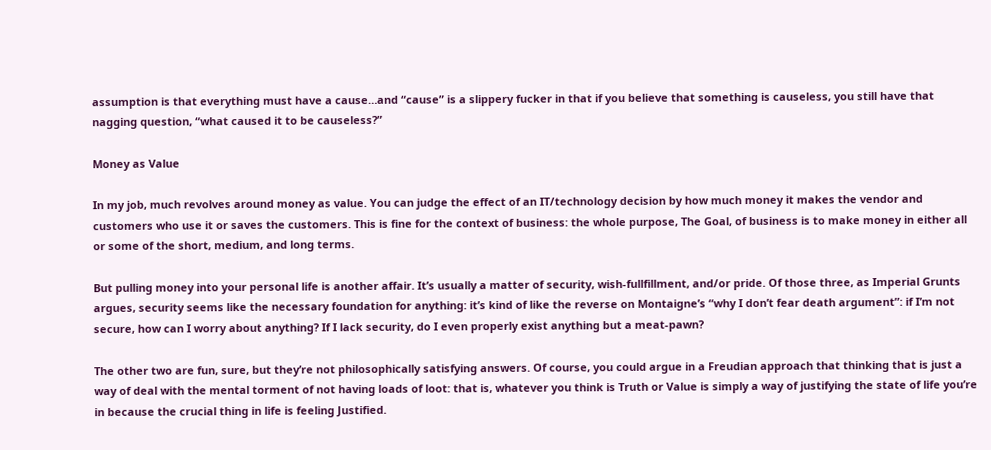assumption is that everything must have a cause…and “cause” is a slippery fucker in that if you believe that something is causeless, you still have that nagging question, “what caused it to be causeless?”

Money as Value

In my job, much revolves around money as value. You can judge the effect of an IT/technology decision by how much money it makes the vendor and customers who use it or saves the customers. This is fine for the context of business: the whole purpose, The Goal, of business is to make money in either all or some of the short, medium, and long terms.

But pulling money into your personal life is another affair. It’s usually a matter of security, wish-fullfillment, and/or pride. Of those three, as Imperial Grunts argues, security seems like the necessary foundation for anything: it’s kind of like the reverse on Montaigne’s “why I don’t fear death argument”: if I’m not secure, how can I worry about anything? If I lack security, do I even properly exist anything but a meat-pawn?

The other two are fun, sure, but they’re not philosophically satisfying answers. Of course, you could argue in a Freudian approach that thinking that is just a way of deal with the mental torment of not having loads of loot: that is, whatever you think is Truth or Value is simply a way of justifying the state of life you’re in because the crucial thing in life is feeling Justified.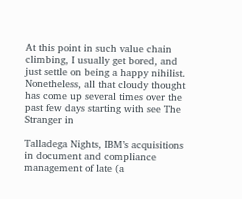At this point in such value chain climbing, I usually get bored, and just settle on being a happy nihilist. Nonetheless, all that cloudy thought has come up several times over the past few days starting with see The Stranger in

Talladega Nights, IBM’s acquisitions in document and compliance management of late (a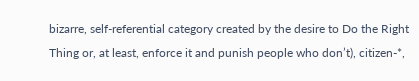bizarre, self-referential category created by the desire to Do the Right Thing or, at least, enforce it and punish people who don’t), citizen-*,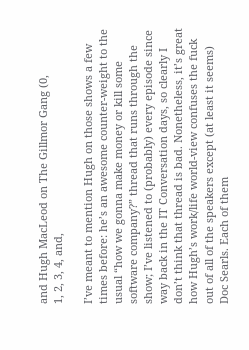and Hugh MacLeod on The Gillmor Gang (0,
1, 2, 3, 4, and,

I’ve meant to mention Hugh on those shows a few times before: he’s an awesome counter-weight to the usual “how we gonna make money or kill some software company?” thread that runs through the show; I’ve listened to (probably) every episode since way back in the IT Conversation days, so clearly I don’t think that thread is bad. Nonetheless, it’s great how Hugh’s work/life world-view confuses the fuck out of all of the speakers except (at least it seems) Doc Searls. Each of them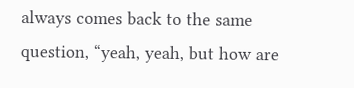always comes back to the same question, “yeah, yeah, but how are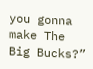you gonna make The Big Bucks?”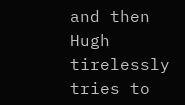and then Hugh tirelessly tries to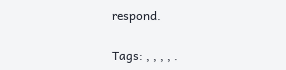respond.

Tags: , , , , .